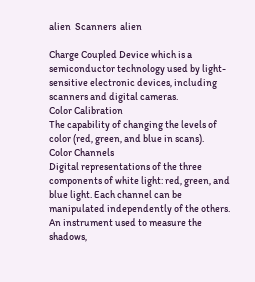alien  Scanners  alien

Charge Coupled Device which is a semiconductor technology used by light-sensitive electronic devices, including scanners and digital cameras.
Color Calibration
The capability of changing the levels of color (red, green, and blue in scans).
Color Channels
Digital representations of the three components of white light: red, green, and blue light. Each channel can be manipulated independently of the others.
An instrument used to measure the shadows,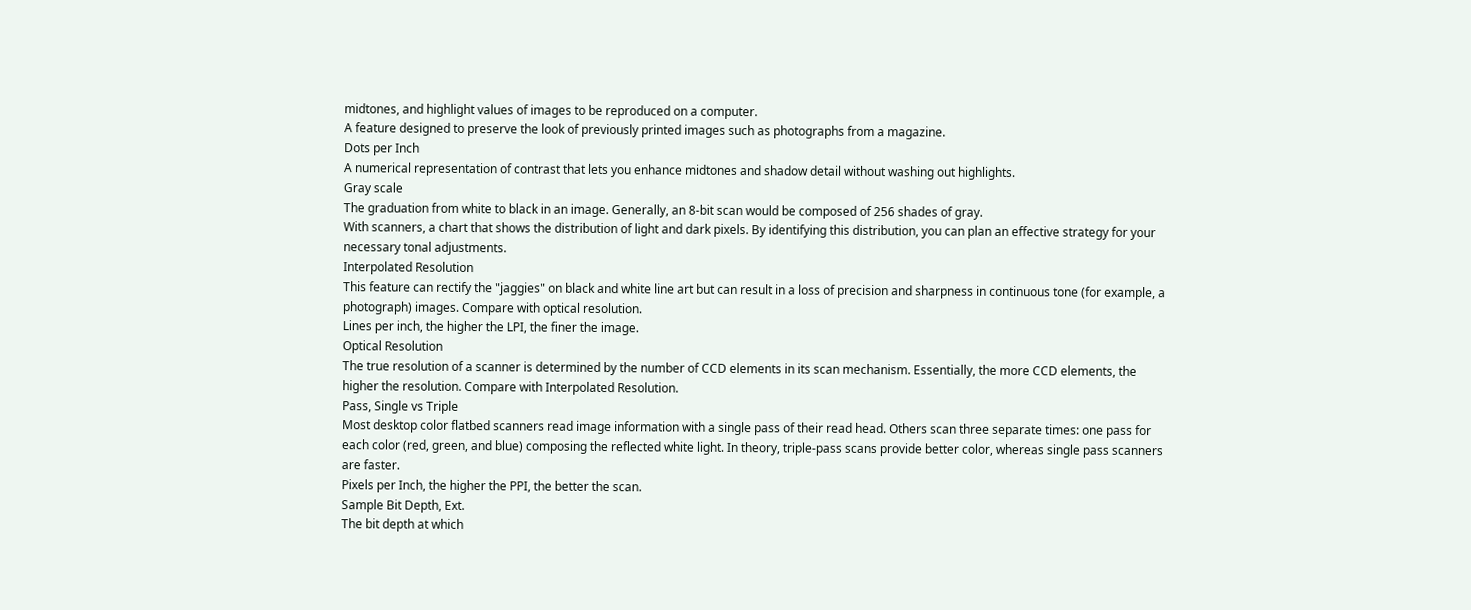midtones, and highlight values of images to be reproduced on a computer.
A feature designed to preserve the look of previously printed images such as photographs from a magazine.
Dots per Inch
A numerical representation of contrast that lets you enhance midtones and shadow detail without washing out highlights.
Gray scale
The graduation from white to black in an image. Generally, an 8-bit scan would be composed of 256 shades of gray.
With scanners, a chart that shows the distribution of light and dark pixels. By identifying this distribution, you can plan an effective strategy for your necessary tonal adjustments.
Interpolated Resolution
This feature can rectify the "jaggies" on black and white line art but can result in a loss of precision and sharpness in continuous tone (for example, a photograph) images. Compare with optical resolution.
Lines per inch, the higher the LPI, the finer the image.
Optical Resolution
The true resolution of a scanner is determined by the number of CCD elements in its scan mechanism. Essentially, the more CCD elements, the higher the resolution. Compare with Interpolated Resolution.
Pass, Single vs Triple
Most desktop color flatbed scanners read image information with a single pass of their read head. Others scan three separate times: one pass for each color (red, green, and blue) composing the reflected white light. In theory, triple-pass scans provide better color, whereas single pass scanners are faster.
Pixels per Inch, the higher the PPI, the better the scan.
Sample Bit Depth, Ext.
The bit depth at which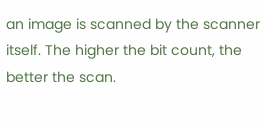an image is scanned by the scanner itself. The higher the bit count, the better the scan.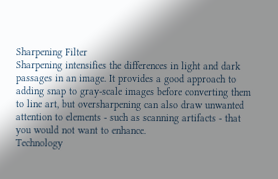Sharpening Filter
Sharpening intensifies the differences in light and dark passages in an image. It provides a good approach to adding snap to gray-scale images before converting them to line art, but oversharpening can also draw unwanted attention to elements - such as scanning artifacts - that you would not want to enhance.
Technology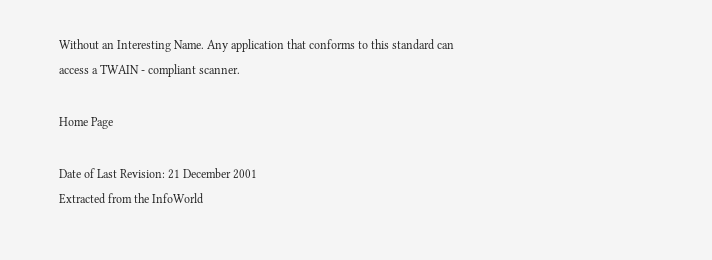Without an Interesting Name. Any application that conforms to this standard can access a TWAIN - compliant scanner.

Home Page

Date of Last Revision: 21 December 2001
Extracted from the InfoWorld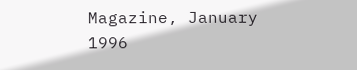Magazine, January 1996